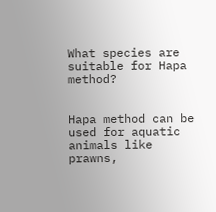What species are suitable for Hapa method?


Hapa method can be used for aquatic animals like prawns,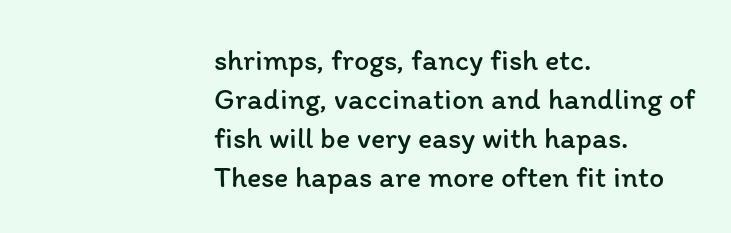shrimps, frogs, fancy fish etc. Grading, vaccination and handling of fish will be very easy with hapas. These hapas are more often fit into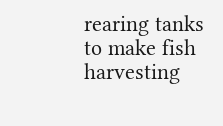rearing tanks to make fish harvesting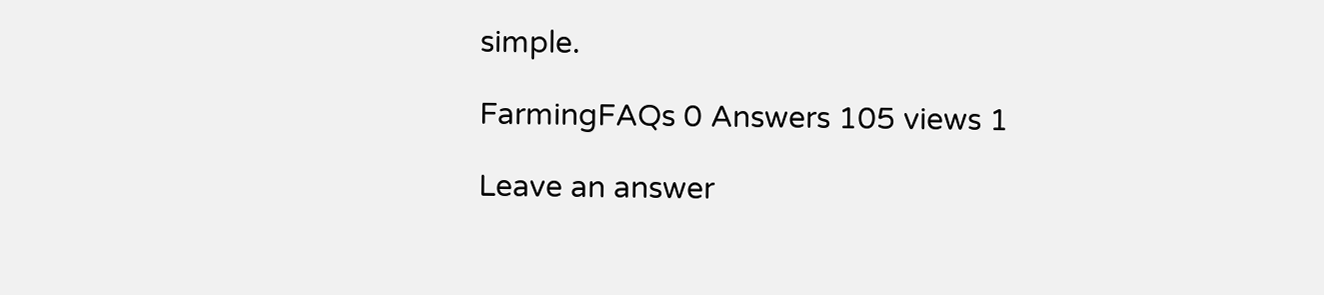simple.

FarmingFAQs 0 Answers 105 views 1

Leave an answer